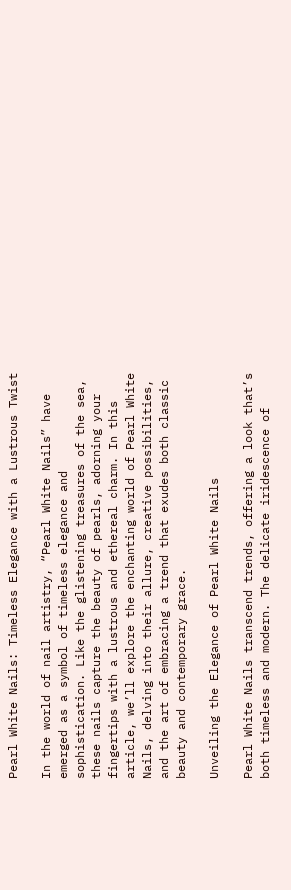Pearl White Nails: Timeless Elegance with a Lustrous Twist

In the world of nail artistry, “Pearl White Nails” have emerged as a symbol of timeless elegance and sophistication. Like the glistening treasures of the sea, these nails capture the beauty of pearls, adorning your fingertips with a lustrous and ethereal charm. In this article, we’ll explore the enchanting world of Pearl White Nails, delving into their allure, creative possibilities, and the art of embracing a trend that exudes both classic beauty and contemporary grace.

Unveiling the Elegance of Pearl White Nails

Pearl White Nails transcend trends, offering a look that’s both timeless and modern. The delicate iridescence of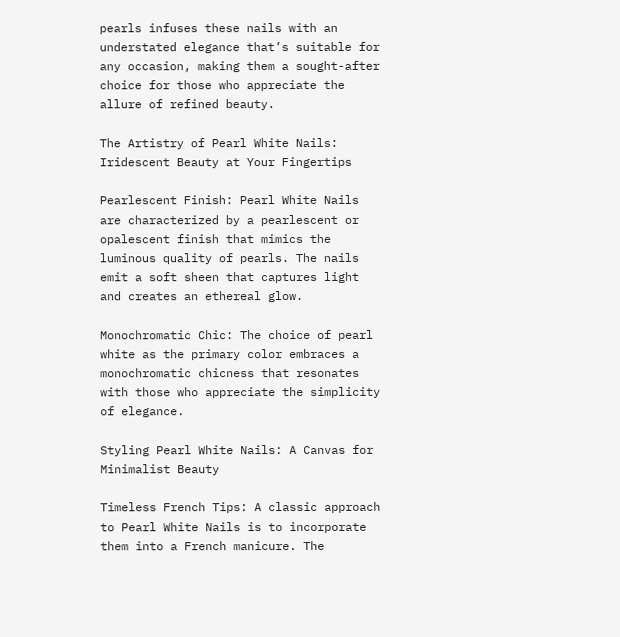pearls infuses these nails with an understated elegance that’s suitable for any occasion, making them a sought-after choice for those who appreciate the allure of refined beauty.

The Artistry of Pearl White Nails: Iridescent Beauty at Your Fingertips

Pearlescent Finish: Pearl White Nails are characterized by a pearlescent or opalescent finish that mimics the luminous quality of pearls. The nails emit a soft sheen that captures light and creates an ethereal glow.

Monochromatic Chic: The choice of pearl white as the primary color embraces a monochromatic chicness that resonates with those who appreciate the simplicity of elegance.

Styling Pearl White Nails: A Canvas for Minimalist Beauty

Timeless French Tips: A classic approach to Pearl White Nails is to incorporate them into a French manicure. The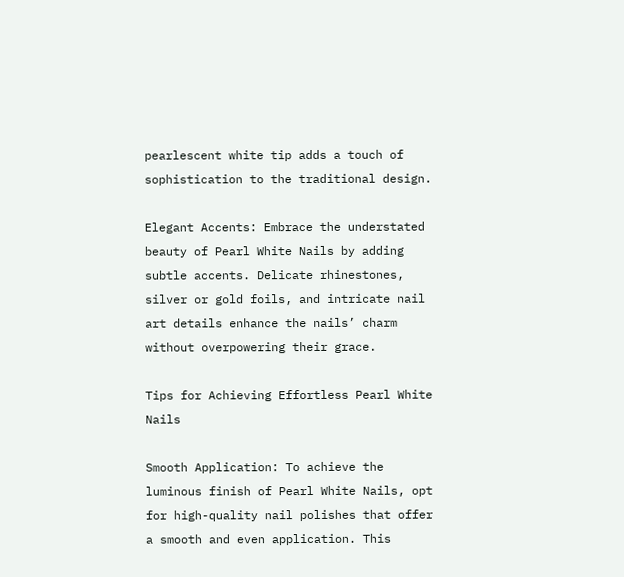pearlescent white tip adds a touch of sophistication to the traditional design.

Elegant Accents: Embrace the understated beauty of Pearl White Nails by adding subtle accents. Delicate rhinestones, silver or gold foils, and intricate nail art details enhance the nails’ charm without overpowering their grace.

Tips for Achieving Effortless Pearl White Nails

Smooth Application: To achieve the luminous finish of Pearl White Nails, opt for high-quality nail polishes that offer a smooth and even application. This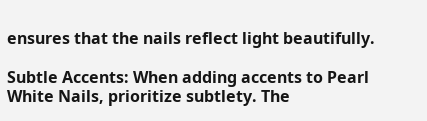ensures that the nails reflect light beautifully.

Subtle Accents: When adding accents to Pearl White Nails, prioritize subtlety. The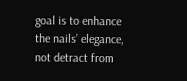goal is to enhance the nails’ elegance, not detract from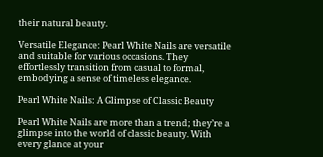their natural beauty.

Versatile Elegance: Pearl White Nails are versatile and suitable for various occasions. They effortlessly transition from casual to formal, embodying a sense of timeless elegance.

Pearl White Nails: A Glimpse of Classic Beauty

Pearl White Nails are more than a trend; they’re a glimpse into the world of classic beauty. With every glance at your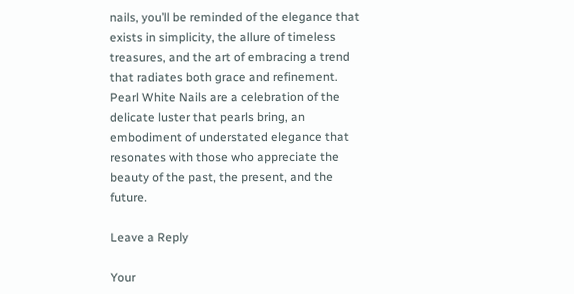nails, you’ll be reminded of the elegance that exists in simplicity, the allure of timeless treasures, and the art of embracing a trend that radiates both grace and refinement. Pearl White Nails are a celebration of the delicate luster that pearls bring, an embodiment of understated elegance that resonates with those who appreciate the beauty of the past, the present, and the future.

Leave a Reply

Your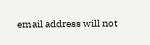email address will not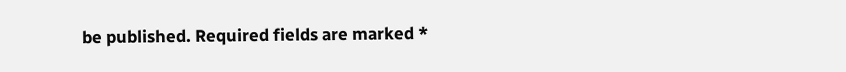be published. Required fields are marked *